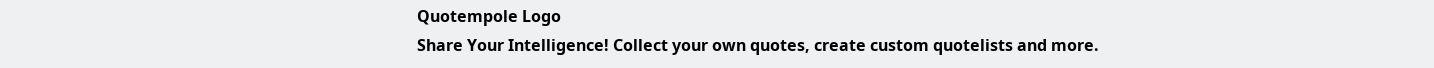Quotempole Logo
Share Your Intelligence! Collect your own quotes, create custom quotelists and more.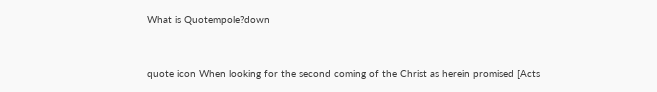What is Quotempole?down


quote icon When looking for the second coming of the Christ as herein promised [Acts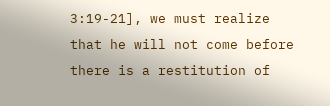3:19-21], we must realize that he will not come before there is a restitution of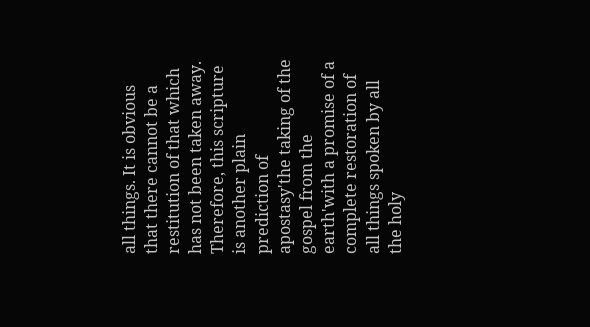all things. It is obvious that there cannot be a restitution of that which has not been taken away. Therefore, this scripture is another plain prediction of apostasy'the taking of the gospel from the earth'with a promise of a complete restoration of all things spoken by all the holy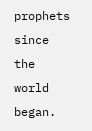prophets since the world began.